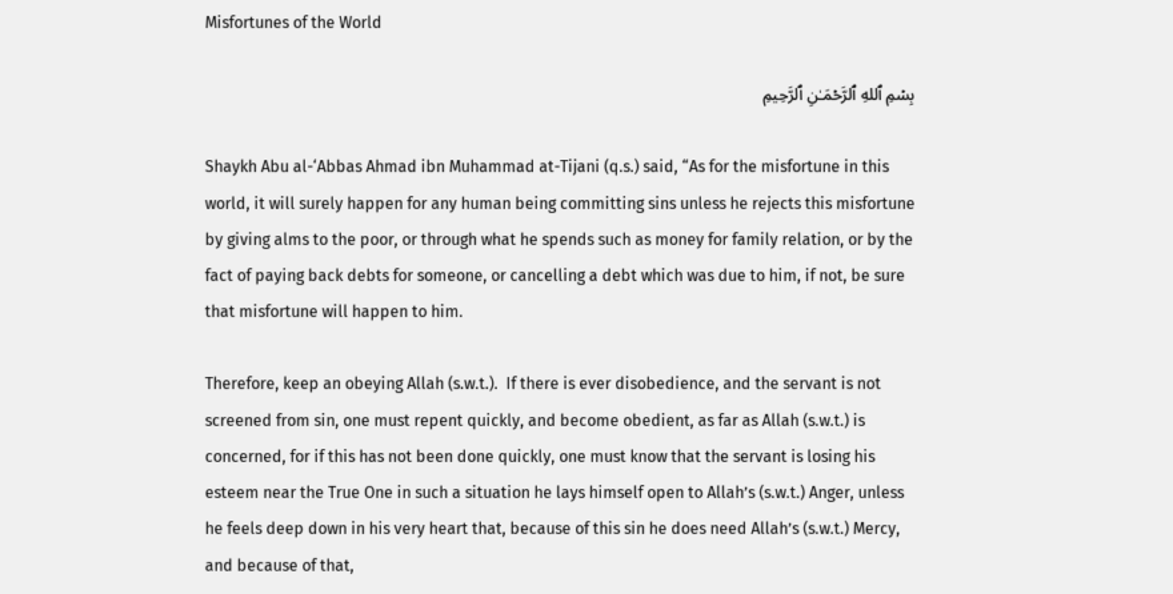Misfortunes of the World

بِسۡمِ ٱللهِ ٱلرَّحۡمَـٰنِ ٱلرَّحِيمِ

Shaykh Abu al-‘Abbas Ahmad ibn Muhammad at-Tijani (q.s.) said, “As for the misfortune in this world, it will surely happen for any human being committing sins unless he rejects this misfortune by giving alms to the poor, or through what he spends such as money for family relation, or by the fact of paying back debts for someone, or cancelling a debt which was due to him, if not, be sure that misfortune will happen to him.

Therefore, keep an obeying Allah (s.w.t.).  If there is ever disobedience, and the servant is not screened from sin, one must repent quickly, and become obedient, as far as Allah (s.w.t.) is concerned, for if this has not been done quickly, one must know that the servant is losing his esteem near the True One in such a situation he lays himself open to Allah’s (s.w.t.) Anger, unless he feels deep down in his very heart that, because of this sin he does need Allah’s (s.w.t.) Mercy, and because of that,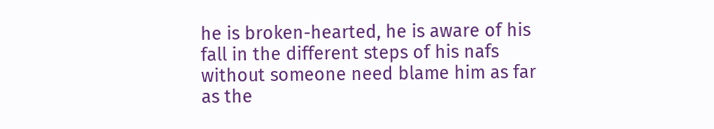he is broken-hearted, he is aware of his fall in the different steps of his nafs without someone need blame him as far as the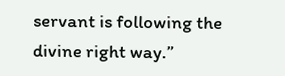servant is following the divine right way.”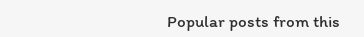Popular posts from this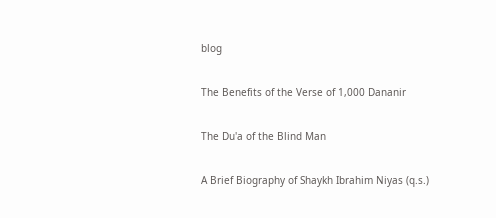blog

The Benefits of the Verse of 1,000 Dananir

The Du'a of the Blind Man

A Brief Biography of Shaykh Ibrahim Niyas (q.s.)